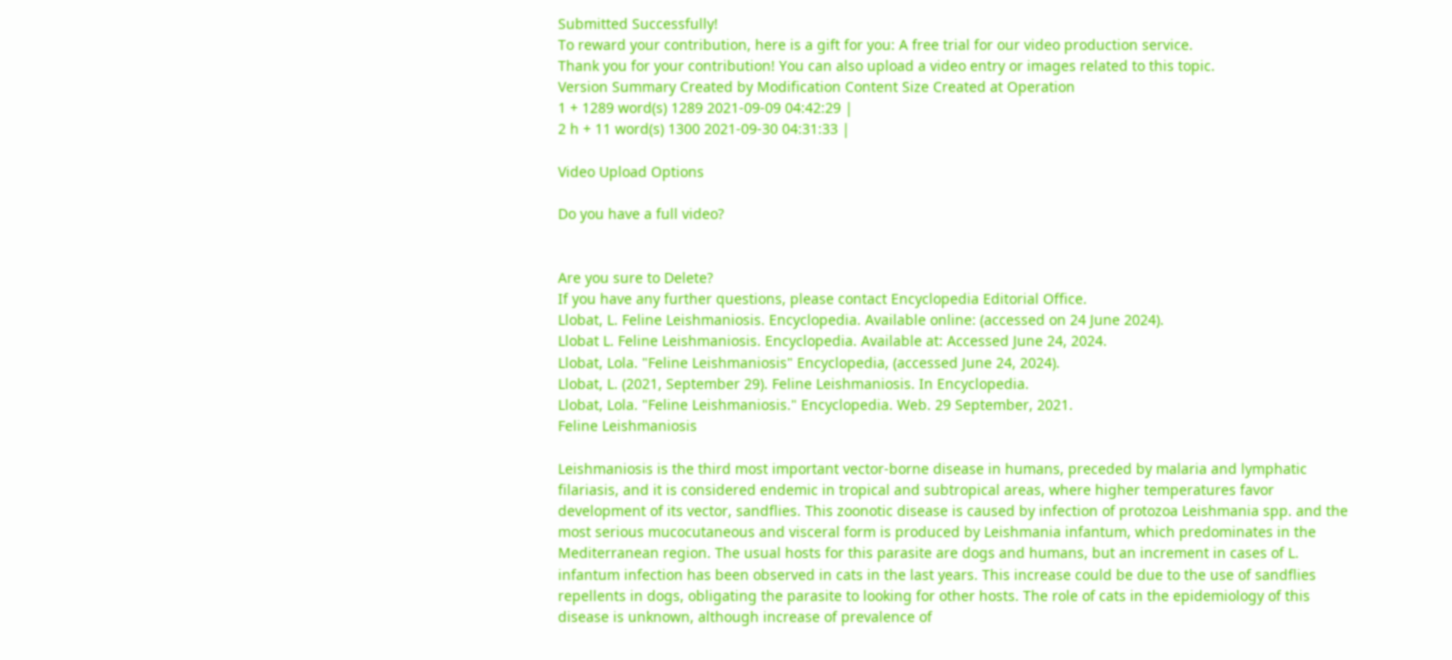Submitted Successfully!
To reward your contribution, here is a gift for you: A free trial for our video production service.
Thank you for your contribution! You can also upload a video entry or images related to this topic.
Version Summary Created by Modification Content Size Created at Operation
1 + 1289 word(s) 1289 2021-09-09 04:42:29 |
2 h + 11 word(s) 1300 2021-09-30 04:31:33 |

Video Upload Options

Do you have a full video?


Are you sure to Delete?
If you have any further questions, please contact Encyclopedia Editorial Office.
Llobat, L. Feline Leishmaniosis. Encyclopedia. Available online: (accessed on 24 June 2024).
Llobat L. Feline Leishmaniosis. Encyclopedia. Available at: Accessed June 24, 2024.
Llobat, Lola. "Feline Leishmaniosis" Encyclopedia, (accessed June 24, 2024).
Llobat, L. (2021, September 29). Feline Leishmaniosis. In Encyclopedia.
Llobat, Lola. "Feline Leishmaniosis." Encyclopedia. Web. 29 September, 2021.
Feline Leishmaniosis

Leishmaniosis is the third most important vector-borne disease in humans, preceded by malaria and lymphatic filariasis, and it is considered endemic in tropical and subtropical areas, where higher temperatures favor development of its vector, sandflies. This zoonotic disease is caused by infection of protozoa Leishmania spp. and the most serious mucocutaneous and visceral form is produced by Leishmania infantum, which predominates in the Mediterranean region. The usual hosts for this parasite are dogs and humans, but an increment in cases of L. infantum infection has been observed in cats in the last years. This increase could be due to the use of sandflies repellents in dogs, obligating the parasite to looking for other hosts. The role of cats in the epidemiology of this disease is unknown, although increase of prevalence of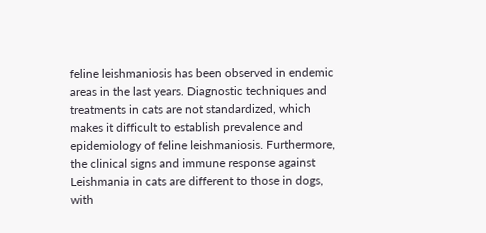feline leishmaniosis has been observed in endemic areas in the last years. Diagnostic techniques and treatments in cats are not standardized, which makes it difficult to establish prevalence and epidemiology of feline leishmaniosis. Furthermore, the clinical signs and immune response against Leishmania in cats are different to those in dogs, with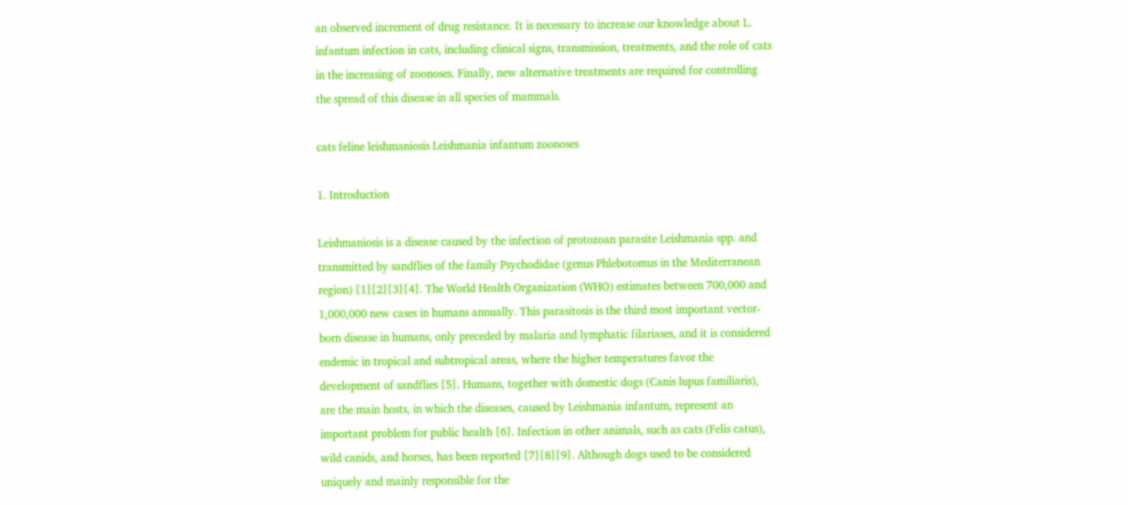an observed increment of drug resistance. It is necessary to increase our knowledge about L. infantum infection in cats, including clinical signs, transmission, treatments, and the role of cats in the increasing of zoonoses. Finally, new alternative treatments are required for controlling the spread of this disease in all species of mammals.

cats feline leishmaniosis Leishmania infantum zoonoses

1. Introduction

Leishmaniosis is a disease caused by the infection of protozoan parasite Leishmania spp. and transmitted by sandflies of the family Psychodidae (genus Phlebotomus in the Mediterranean region) [1][2][3][4]. The World Health Organization (WHO) estimates between 700,000 and 1,000,000 new cases in humans annually. This parasitosis is the third most important vector-born disease in humans, only preceded by malaria and lymphatic filariases, and it is considered endemic in tropical and subtropical areas, where the higher temperatures favor the development of sandflies [5]. Humans, together with domestic dogs (Canis lupus familiaris), are the main hosts, in which the diseases, caused by Leishmania infantum, represent an important problem for public health [6]. Infection in other animals, such as cats (Felis catus), wild canids, and horses, has been reported [7][8][9]. Although dogs used to be considered uniquely and mainly responsible for the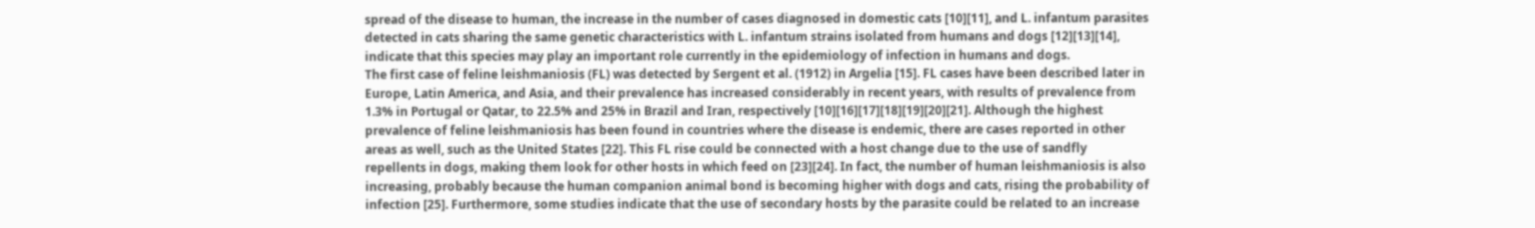spread of the disease to human, the increase in the number of cases diagnosed in domestic cats [10][11], and L. infantum parasites detected in cats sharing the same genetic characteristics with L. infantum strains isolated from humans and dogs [12][13][14], indicate that this species may play an important role currently in the epidemiology of infection in humans and dogs.
The first case of feline leishmaniosis (FL) was detected by Sergent et al. (1912) in Argelia [15]. FL cases have been described later in Europe, Latin America, and Asia, and their prevalence has increased considerably in recent years, with results of prevalence from 1.3% in Portugal or Qatar, to 22.5% and 25% in Brazil and Iran, respectively [10][16][17][18][19][20][21]. Although the highest prevalence of feline leishmaniosis has been found in countries where the disease is endemic, there are cases reported in other areas as well, such as the United States [22]. This FL rise could be connected with a host change due to the use of sandfly repellents in dogs, making them look for other hosts in which feed on [23][24]. In fact, the number of human leishmaniosis is also increasing, probably because the human companion animal bond is becoming higher with dogs and cats, rising the probability of infection [25]. Furthermore, some studies indicate that the use of secondary hosts by the parasite could be related to an increase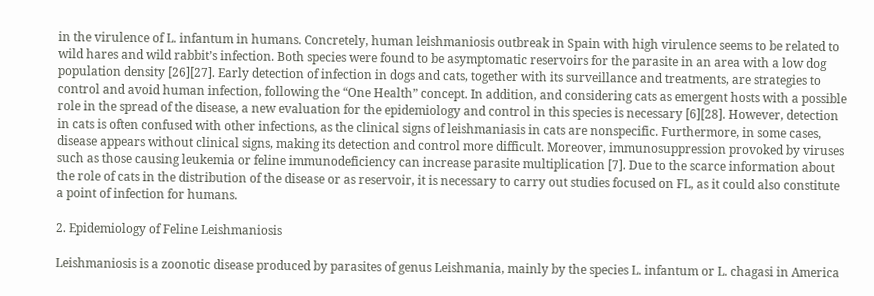in the virulence of L. infantum in humans. Concretely, human leishmaniosis outbreak in Spain with high virulence seems to be related to wild hares and wild rabbit’s infection. Both species were found to be asymptomatic reservoirs for the parasite in an area with a low dog population density [26][27]. Early detection of infection in dogs and cats, together with its surveillance and treatments, are strategies to control and avoid human infection, following the “One Health” concept. In addition, and considering cats as emergent hosts with a possible role in the spread of the disease, a new evaluation for the epidemiology and control in this species is necessary [6][28]. However, detection in cats is often confused with other infections, as the clinical signs of leishmaniasis in cats are nonspecific. Furthermore, in some cases, disease appears without clinical signs, making its detection and control more difficult. Moreover, immunosuppression provoked by viruses such as those causing leukemia or feline immunodeficiency can increase parasite multiplication [7]. Due to the scarce information about the role of cats in the distribution of the disease or as reservoir, it is necessary to carry out studies focused on FL, as it could also constitute a point of infection for humans.

2. Epidemiology of Feline Leishmaniosis

Leishmaniosis is a zoonotic disease produced by parasites of genus Leishmania, mainly by the species L. infantum or L. chagasi in America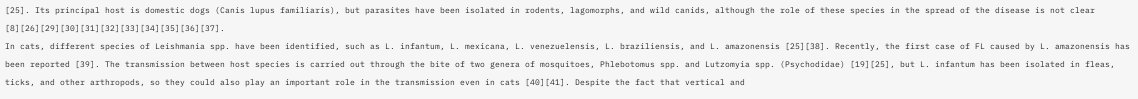[25]. Its principal host is domestic dogs (Canis lupus familiaris), but parasites have been isolated in rodents, lagomorphs, and wild canids, although the role of these species in the spread of the disease is not clear [8][26][29][30][31][32][33][34][35][36][37].
In cats, different species of Leishmania spp. have been identified, such as L. infantum, L. mexicana, L. venezuelensis, L. braziliensis, and L. amazonensis [25][38]. Recently, the first case of FL caused by L. amazonensis has been reported [39]. The transmission between host species is carried out through the bite of two genera of mosquitoes, Phlebotomus spp. and Lutzomyia spp. (Psychodidae) [19][25], but L. infantum has been isolated in fleas, ticks, and other arthropods, so they could also play an important role in the transmission even in cats [40][41]. Despite the fact that vertical and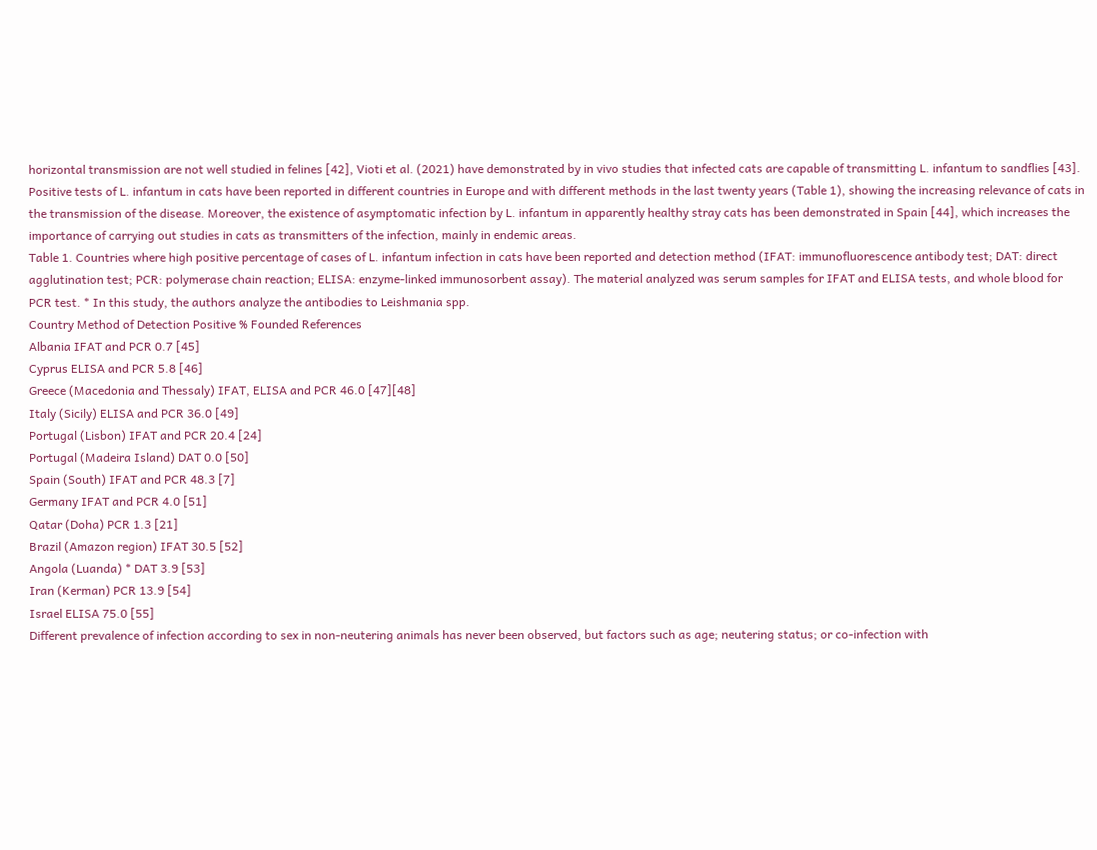horizontal transmission are not well studied in felines [42], Vioti et al. (2021) have demonstrated by in vivo studies that infected cats are capable of transmitting L. infantum to sandflies [43]. Positive tests of L. infantum in cats have been reported in different countries in Europe and with different methods in the last twenty years (Table 1), showing the increasing relevance of cats in the transmission of the disease. Moreover, the existence of asymptomatic infection by L. infantum in apparently healthy stray cats has been demonstrated in Spain [44], which increases the importance of carrying out studies in cats as transmitters of the infection, mainly in endemic areas.
Table 1. Countries where high positive percentage of cases of L. infantum infection in cats have been reported and detection method (IFAT: immunofluorescence antibody test; DAT: direct agglutination test; PCR: polymerase chain reaction; ELISA: enzyme-linked immunosorbent assay). The material analyzed was serum samples for IFAT and ELISA tests, and whole blood for PCR test. * In this study, the authors analyze the antibodies to Leishmania spp.
Country Method of Detection Positive % Founded References
Albania IFAT and PCR 0.7 [45]
Cyprus ELISA and PCR 5.8 [46]
Greece (Macedonia and Thessaly) IFAT, ELISA and PCR 46.0 [47][48]
Italy (Sicily) ELISA and PCR 36.0 [49]
Portugal (Lisbon) IFAT and PCR 20.4 [24]
Portugal (Madeira Island) DAT 0.0 [50]
Spain (South) IFAT and PCR 48.3 [7]
Germany IFAT and PCR 4.0 [51]
Qatar (Doha) PCR 1.3 [21]
Brazil (Amazon region) IFAT 30.5 [52]
Angola (Luanda) * DAT 3.9 [53]
Iran (Kerman) PCR 13.9 [54]
Israel ELISA 75.0 [55]
Different prevalence of infection according to sex in non-neutering animals has never been observed, but factors such as age; neutering status; or co-infection with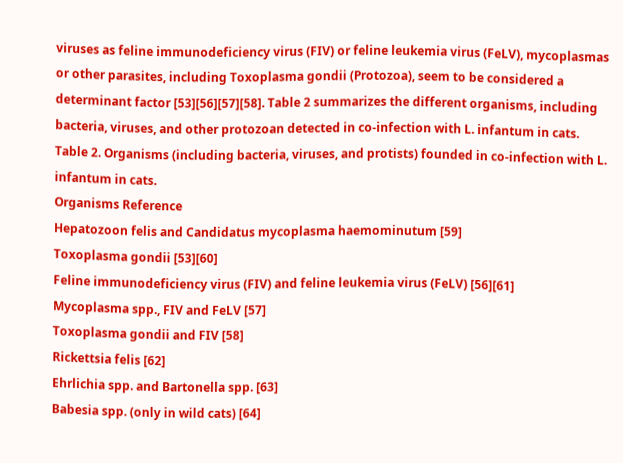viruses as feline immunodeficiency virus (FIV) or feline leukemia virus (FeLV), mycoplasmas or other parasites, including Toxoplasma gondii (Protozoa), seem to be considered a determinant factor [53][56][57][58]. Table 2 summarizes the different organisms, including bacteria, viruses, and other protozoan detected in co-infection with L. infantum in cats.
Table 2. Organisms (including bacteria, viruses, and protists) founded in co-infection with L. infantum in cats.
Organisms Reference
Hepatozoon felis and Candidatus mycoplasma haemominutum [59]
Toxoplasma gondii [53][60]
Feline immunodeficiency virus (FIV) and feline leukemia virus (FeLV) [56][61]
Mycoplasma spp., FIV and FeLV [57]
Toxoplasma gondii and FIV [58]
Rickettsia felis [62]
Ehrlichia spp. and Bartonella spp. [63]
Babesia spp. (only in wild cats) [64]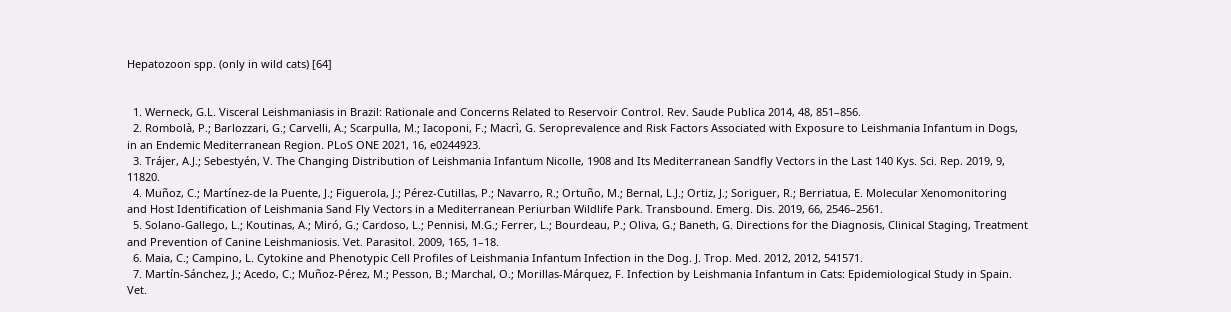Hepatozoon spp. (only in wild cats) [64]


  1. Werneck, G.L. Visceral Leishmaniasis in Brazil: Rationale and Concerns Related to Reservoir Control. Rev. Saude Publica 2014, 48, 851–856.
  2. Rombolà, P.; Barlozzari, G.; Carvelli, A.; Scarpulla, M.; Iacoponi, F.; Macrì, G. Seroprevalence and Risk Factors Associated with Exposure to Leishmania Infantum in Dogs, in an Endemic Mediterranean Region. PLoS ONE 2021, 16, e0244923.
  3. Trájer, A.J.; Sebestyén, V. The Changing Distribution of Leishmania Infantum Nicolle, 1908 and Its Mediterranean Sandfly Vectors in the Last 140 Kys. Sci. Rep. 2019, 9, 11820.
  4. Muñoz, C.; Martínez-de la Puente, J.; Figuerola, J.; Pérez-Cutillas, P.; Navarro, R.; Ortuño, M.; Bernal, L.J.; Ortiz, J.; Soriguer, R.; Berriatua, E. Molecular Xenomonitoring and Host Identification of Leishmania Sand Fly Vectors in a Mediterranean Periurban Wildlife Park. Transbound. Emerg. Dis. 2019, 66, 2546–2561.
  5. Solano-Gallego, L.; Koutinas, A.; Miró, G.; Cardoso, L.; Pennisi, M.G.; Ferrer, L.; Bourdeau, P.; Oliva, G.; Baneth, G. Directions for the Diagnosis, Clinical Staging, Treatment and Prevention of Canine Leishmaniosis. Vet. Parasitol. 2009, 165, 1–18.
  6. Maia, C.; Campino, L. Cytokine and Phenotypic Cell Profiles of Leishmania Infantum Infection in the Dog. J. Trop. Med. 2012, 2012, 541571.
  7. Martín-Sánchez, J.; Acedo, C.; Muñoz-Pérez, M.; Pesson, B.; Marchal, O.; Morillas-Márquez, F. Infection by Leishmania Infantum in Cats: Epidemiological Study in Spain. Vet.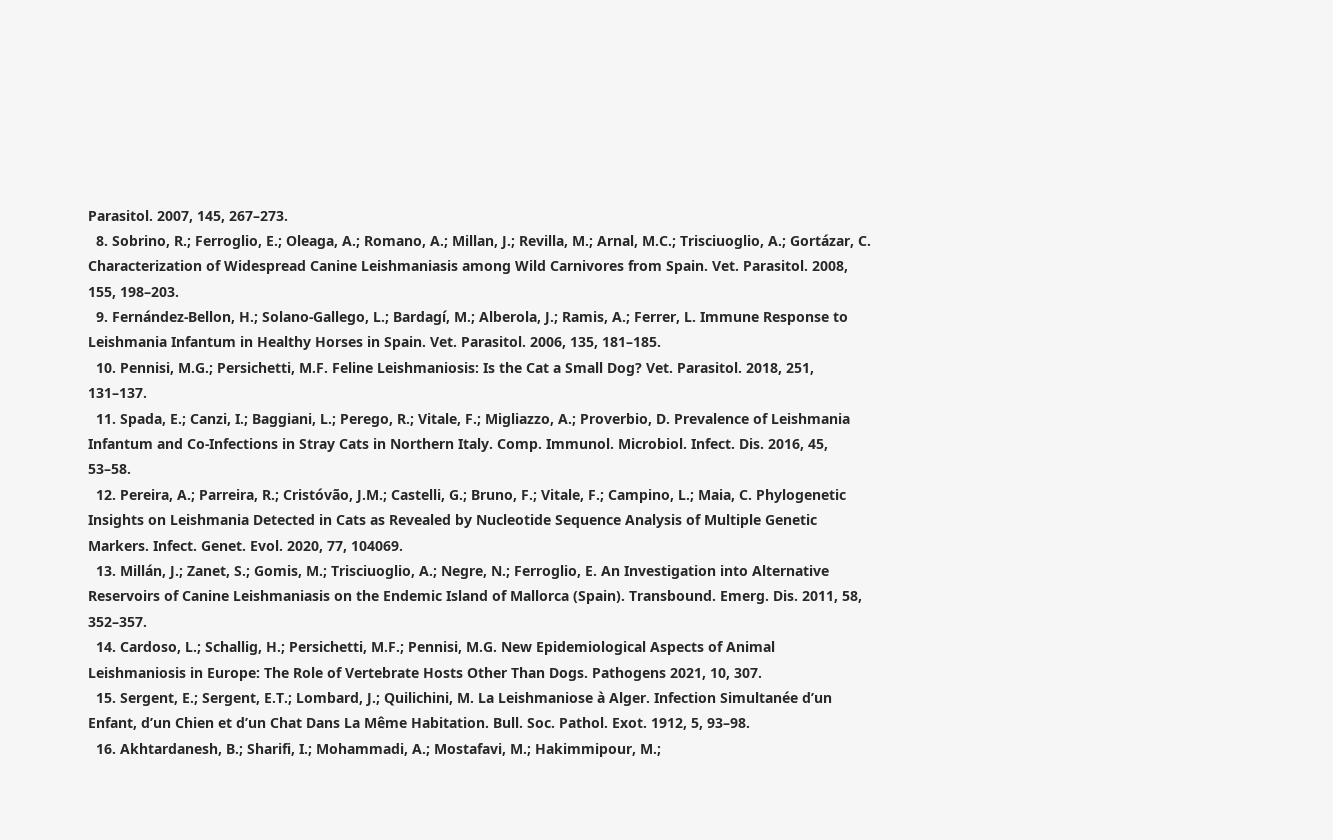Parasitol. 2007, 145, 267–273.
  8. Sobrino, R.; Ferroglio, E.; Oleaga, A.; Romano, A.; Millan, J.; Revilla, M.; Arnal, M.C.; Trisciuoglio, A.; Gortázar, C. Characterization of Widespread Canine Leishmaniasis among Wild Carnivores from Spain. Vet. Parasitol. 2008, 155, 198–203.
  9. Fernández-Bellon, H.; Solano-Gallego, L.; Bardagí, M.; Alberola, J.; Ramis, A.; Ferrer, L. Immune Response to Leishmania Infantum in Healthy Horses in Spain. Vet. Parasitol. 2006, 135, 181–185.
  10. Pennisi, M.G.; Persichetti, M.F. Feline Leishmaniosis: Is the Cat a Small Dog? Vet. Parasitol. 2018, 251, 131–137.
  11. Spada, E.; Canzi, I.; Baggiani, L.; Perego, R.; Vitale, F.; Migliazzo, A.; Proverbio, D. Prevalence of Leishmania Infantum and Co-Infections in Stray Cats in Northern Italy. Comp. Immunol. Microbiol. Infect. Dis. 2016, 45, 53–58.
  12. Pereira, A.; Parreira, R.; Cristóvão, J.M.; Castelli, G.; Bruno, F.; Vitale, F.; Campino, L.; Maia, C. Phylogenetic Insights on Leishmania Detected in Cats as Revealed by Nucleotide Sequence Analysis of Multiple Genetic Markers. Infect. Genet. Evol. 2020, 77, 104069.
  13. Millán, J.; Zanet, S.; Gomis, M.; Trisciuoglio, A.; Negre, N.; Ferroglio, E. An Investigation into Alternative Reservoirs of Canine Leishmaniasis on the Endemic Island of Mallorca (Spain). Transbound. Emerg. Dis. 2011, 58, 352–357.
  14. Cardoso, L.; Schallig, H.; Persichetti, M.F.; Pennisi, M.G. New Epidemiological Aspects of Animal Leishmaniosis in Europe: The Role of Vertebrate Hosts Other Than Dogs. Pathogens 2021, 10, 307.
  15. Sergent, E.; Sergent, E.T.; Lombard, J.; Quilichini, M. La Leishmaniose à Alger. Infection Simultanée d’un Enfant, d’un Chien et d’un Chat Dans La Même Habitation. Bull. Soc. Pathol. Exot. 1912, 5, 93–98.
  16. Akhtardanesh, B.; Sharifi, I.; Mohammadi, A.; Mostafavi, M.; Hakimmipour, M.;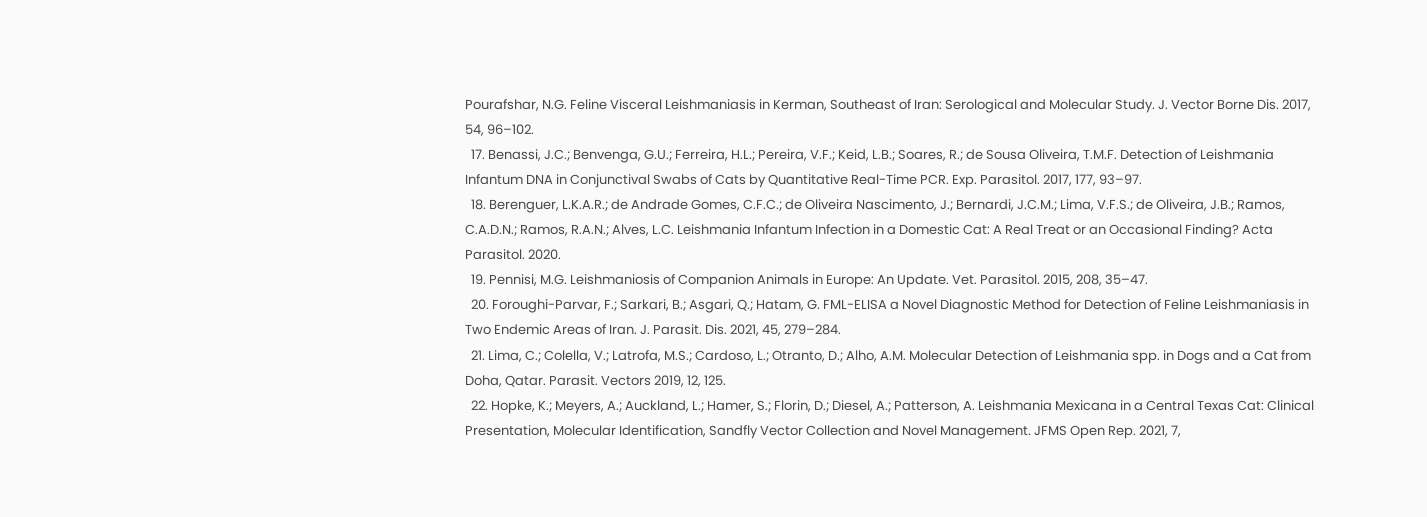Pourafshar, N.G. Feline Visceral Leishmaniasis in Kerman, Southeast of Iran: Serological and Molecular Study. J. Vector Borne Dis. 2017, 54, 96–102.
  17. Benassi, J.C.; Benvenga, G.U.; Ferreira, H.L.; Pereira, V.F.; Keid, L.B.; Soares, R.; de Sousa Oliveira, T.M.F. Detection of Leishmania Infantum DNA in Conjunctival Swabs of Cats by Quantitative Real-Time PCR. Exp. Parasitol. 2017, 177, 93–97.
  18. Berenguer, L.K.A.R.; de Andrade Gomes, C.F.C.; de Oliveira Nascimento, J.; Bernardi, J.C.M.; Lima, V.F.S.; de Oliveira, J.B.; Ramos, C.A.D.N.; Ramos, R.A.N.; Alves, L.C. Leishmania Infantum Infection in a Domestic Cat: A Real Treat or an Occasional Finding? Acta Parasitol. 2020.
  19. Pennisi, M.G. Leishmaniosis of Companion Animals in Europe: An Update. Vet. Parasitol. 2015, 208, 35–47.
  20. Foroughi-Parvar, F.; Sarkari, B.; Asgari, Q.; Hatam, G. FML-ELISA a Novel Diagnostic Method for Detection of Feline Leishmaniasis in Two Endemic Areas of Iran. J. Parasit. Dis. 2021, 45, 279–284.
  21. Lima, C.; Colella, V.; Latrofa, M.S.; Cardoso, L.; Otranto, D.; Alho, A.M. Molecular Detection of Leishmania spp. in Dogs and a Cat from Doha, Qatar. Parasit. Vectors 2019, 12, 125.
  22. Hopke, K.; Meyers, A.; Auckland, L.; Hamer, S.; Florin, D.; Diesel, A.; Patterson, A. Leishmania Mexicana in a Central Texas Cat: Clinical Presentation, Molecular Identification, Sandfly Vector Collection and Novel Management. JFMS Open Rep. 2021, 7,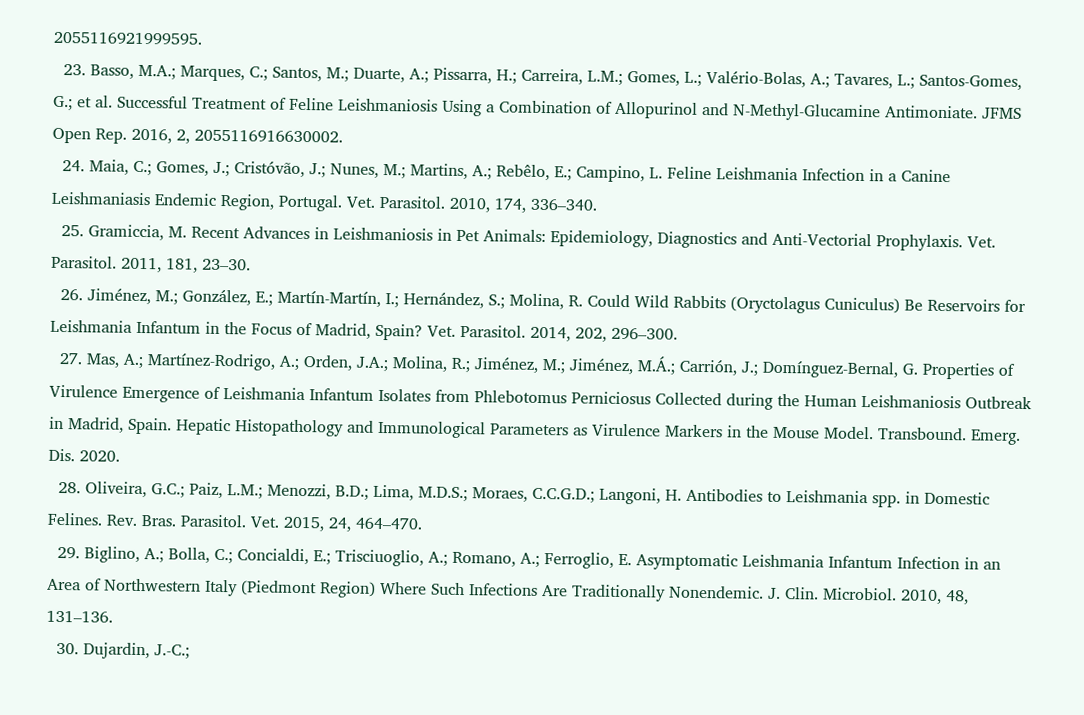2055116921999595.
  23. Basso, M.A.; Marques, C.; Santos, M.; Duarte, A.; Pissarra, H.; Carreira, L.M.; Gomes, L.; Valério-Bolas, A.; Tavares, L.; Santos-Gomes, G.; et al. Successful Treatment of Feline Leishmaniosis Using a Combination of Allopurinol and N-Methyl-Glucamine Antimoniate. JFMS Open Rep. 2016, 2, 2055116916630002.
  24. Maia, C.; Gomes, J.; Cristóvão, J.; Nunes, M.; Martins, A.; Rebêlo, E.; Campino, L. Feline Leishmania Infection in a Canine Leishmaniasis Endemic Region, Portugal. Vet. Parasitol. 2010, 174, 336–340.
  25. Gramiccia, M. Recent Advances in Leishmaniosis in Pet Animals: Epidemiology, Diagnostics and Anti-Vectorial Prophylaxis. Vet. Parasitol. 2011, 181, 23–30.
  26. Jiménez, M.; González, E.; Martín-Martín, I.; Hernández, S.; Molina, R. Could Wild Rabbits (Oryctolagus Cuniculus) Be Reservoirs for Leishmania Infantum in the Focus of Madrid, Spain? Vet. Parasitol. 2014, 202, 296–300.
  27. Mas, A.; Martínez-Rodrigo, A.; Orden, J.A.; Molina, R.; Jiménez, M.; Jiménez, M.Á.; Carrión, J.; Domínguez-Bernal, G. Properties of Virulence Emergence of Leishmania Infantum Isolates from Phlebotomus Perniciosus Collected during the Human Leishmaniosis Outbreak in Madrid, Spain. Hepatic Histopathology and Immunological Parameters as Virulence Markers in the Mouse Model. Transbound. Emerg. Dis. 2020.
  28. Oliveira, G.C.; Paiz, L.M.; Menozzi, B.D.; Lima, M.D.S.; Moraes, C.C.G.D.; Langoni, H. Antibodies to Leishmania spp. in Domestic Felines. Rev. Bras. Parasitol. Vet. 2015, 24, 464–470.
  29. Biglino, A.; Bolla, C.; Concialdi, E.; Trisciuoglio, A.; Romano, A.; Ferroglio, E. Asymptomatic Leishmania Infantum Infection in an Area of Northwestern Italy (Piedmont Region) Where Such Infections Are Traditionally Nonendemic. J. Clin. Microbiol. 2010, 48, 131–136.
  30. Dujardin, J.-C.;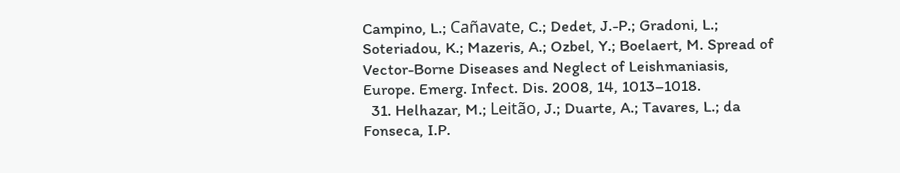Campino, L.; Cañavate, C.; Dedet, J.-P.; Gradoni, L.; Soteriadou, K.; Mazeris, A.; Ozbel, Y.; Boelaert, M. Spread of Vector-Borne Diseases and Neglect of Leishmaniasis, Europe. Emerg. Infect. Dis. 2008, 14, 1013–1018.
  31. Helhazar, M.; Leitão, J.; Duarte, A.; Tavares, L.; da Fonseca, I.P.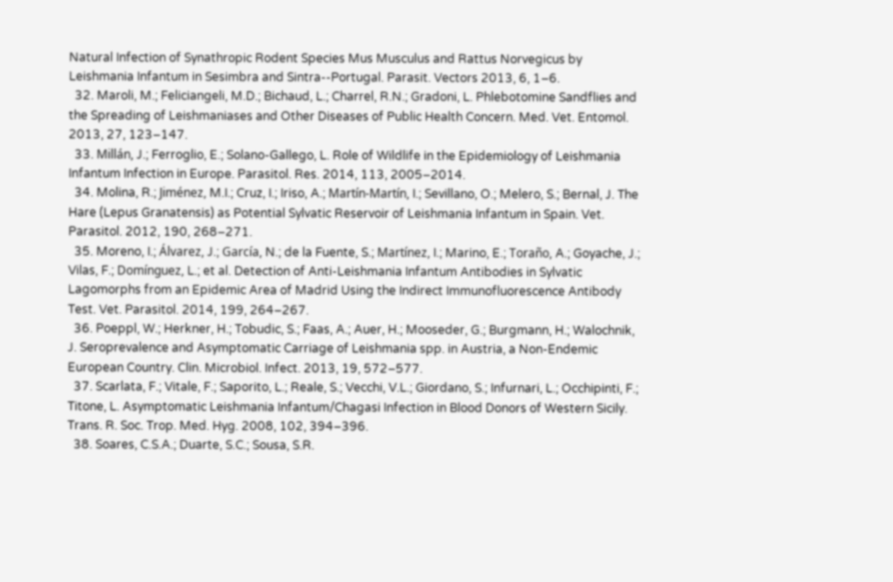Natural Infection of Synathropic Rodent Species Mus Musculus and Rattus Norvegicus by Leishmania Infantum in Sesimbra and Sintra--Portugal. Parasit. Vectors 2013, 6, 1–6.
  32. Maroli, M.; Feliciangeli, M.D.; Bichaud, L.; Charrel, R.N.; Gradoni, L. Phlebotomine Sandflies and the Spreading of Leishmaniases and Other Diseases of Public Health Concern. Med. Vet. Entomol. 2013, 27, 123–147.
  33. Millán, J.; Ferroglio, E.; Solano-Gallego, L. Role of Wildlife in the Epidemiology of Leishmania Infantum Infection in Europe. Parasitol. Res. 2014, 113, 2005–2014.
  34. Molina, R.; Jiménez, M.I.; Cruz, I.; Iriso, A.; Martín-Martín, I.; Sevillano, O.; Melero, S.; Bernal, J. The Hare (Lepus Granatensis) as Potential Sylvatic Reservoir of Leishmania Infantum in Spain. Vet. Parasitol. 2012, 190, 268–271.
  35. Moreno, I.; Álvarez, J.; García, N.; de la Fuente, S.; Martínez, I.; Marino, E.; Toraño, A.; Goyache, J.; Vilas, F.; Domínguez, L.; et al. Detection of Anti-Leishmania Infantum Antibodies in Sylvatic Lagomorphs from an Epidemic Area of Madrid Using the Indirect Immunofluorescence Antibody Test. Vet. Parasitol. 2014, 199, 264–267.
  36. Poeppl, W.; Herkner, H.; Tobudic, S.; Faas, A.; Auer, H.; Mooseder, G.; Burgmann, H.; Walochnik, J. Seroprevalence and Asymptomatic Carriage of Leishmania spp. in Austria, a Non-Endemic European Country. Clin. Microbiol. Infect. 2013, 19, 572–577.
  37. Scarlata, F.; Vitale, F.; Saporito, L.; Reale, S.; Vecchi, V.L.; Giordano, S.; Infurnari, L.; Occhipinti, F.; Titone, L. Asymptomatic Leishmania Infantum/Chagasi Infection in Blood Donors of Western Sicily. Trans. R. Soc. Trop. Med. Hyg. 2008, 102, 394–396.
  38. Soares, C.S.A.; Duarte, S.C.; Sousa, S.R.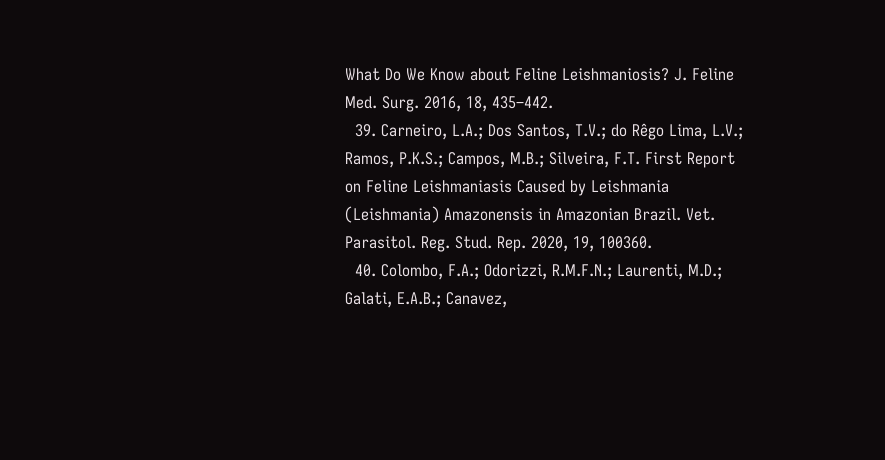What Do We Know about Feline Leishmaniosis? J. Feline Med. Surg. 2016, 18, 435–442.
  39. Carneiro, L.A.; Dos Santos, T.V.; do Rêgo Lima, L.V.; Ramos, P.K.S.; Campos, M.B.; Silveira, F.T. First Report on Feline Leishmaniasis Caused by Leishmania (Leishmania) Amazonensis in Amazonian Brazil. Vet. Parasitol. Reg. Stud. Rep. 2020, 19, 100360.
  40. Colombo, F.A.; Odorizzi, R.M.F.N.; Laurenti, M.D.; Galati, E.A.B.; Canavez,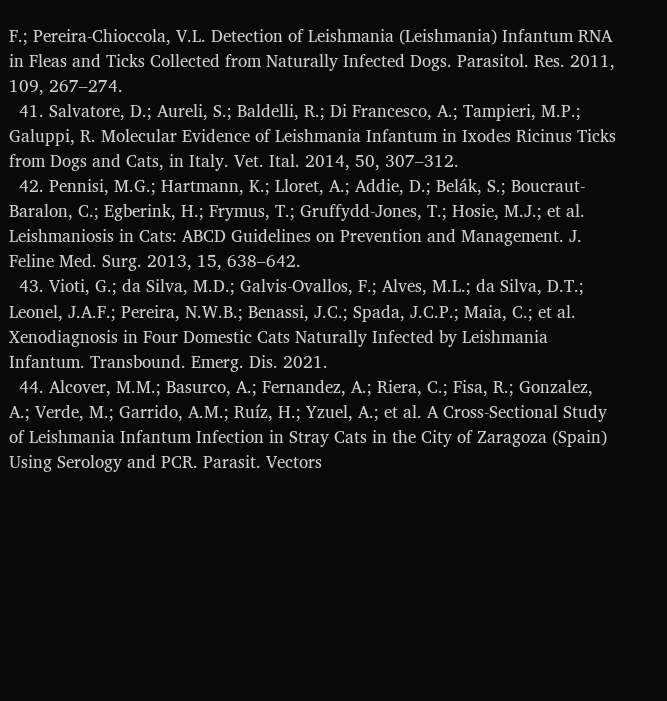F.; Pereira-Chioccola, V.L. Detection of Leishmania (Leishmania) Infantum RNA in Fleas and Ticks Collected from Naturally Infected Dogs. Parasitol. Res. 2011, 109, 267–274.
  41. Salvatore, D.; Aureli, S.; Baldelli, R.; Di Francesco, A.; Tampieri, M.P.; Galuppi, R. Molecular Evidence of Leishmania Infantum in Ixodes Ricinus Ticks from Dogs and Cats, in Italy. Vet. Ital. 2014, 50, 307–312.
  42. Pennisi, M.G.; Hartmann, K.; Lloret, A.; Addie, D.; Belák, S.; Boucraut-Baralon, C.; Egberink, H.; Frymus, T.; Gruffydd-Jones, T.; Hosie, M.J.; et al. Leishmaniosis in Cats: ABCD Guidelines on Prevention and Management. J. Feline Med. Surg. 2013, 15, 638–642.
  43. Vioti, G.; da Silva, M.D.; Galvis-Ovallos, F.; Alves, M.L.; da Silva, D.T.; Leonel, J.A.F.; Pereira, N.W.B.; Benassi, J.C.; Spada, J.C.P.; Maia, C.; et al. Xenodiagnosis in Four Domestic Cats Naturally Infected by Leishmania Infantum. Transbound. Emerg. Dis. 2021.
  44. Alcover, M.M.; Basurco, A.; Fernandez, A.; Riera, C.; Fisa, R.; Gonzalez, A.; Verde, M.; Garrido, A.M.; Ruíz, H.; Yzuel, A.; et al. A Cross-Sectional Study of Leishmania Infantum Infection in Stray Cats in the City of Zaragoza (Spain) Using Serology and PCR. Parasit. Vectors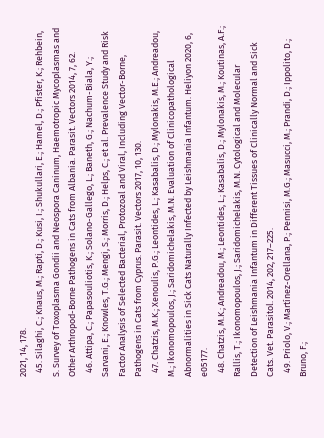2021, 14, 178.
  45. Silaghi, C.; Knaus, M.; Rapti, D.; Kusi, I.; Shukullari, E.; Hamel, D.; Pfister, K.; Rehbein, S. Survey of Toxoplasma Gondii and Neospora Caninum, Haemotropic Mycoplasmas and Other Arthropod-Borne Pathogens in Cats from Albania. Parasit. Vectors 2014, 7, 62.
  46. Attipa, C.; Papasouliotis, K.; Solano-Gallego, L.; Baneth, G.; Nachum-Biala, Y.; Sarvani, E.; Knowles, T.G.; Mengi, S.; Morris, D.; Helps, C.; et al. Prevalence Study and Risk Factor Analysis of Selected Bacterial, Protozoal and Viral, Including Vector-Borne, Pathogens in Cats from Cyprus. Parasit. Vectors 2017, 10, 130.
  47. Chatzis, M.K.; Xenoulis, P.G.; Leontides, L.; Kasabalis, D.; Mylonakis, M.E.; Andreadou, M.; Ikonomopoulos, J.; Saridomichelakis, M.N. Evaluation of Clinicopathological Abnormalities in Sick Cats Naturally Infected by Leishmania Infantum. Heliyon 2020, 6, e05177.
  48. Chatzis, M.K.; Andreadou, M.; Leontides, L.; Kasabalis, D.; Mylonakis, M.; Koutinas, A.F.; Rallis, T.; Ikonomopoulos, J.; Saridomichelakis, M.N. Cytological and Molecular Detection of Leishmania Infantum in Different Tissues of Clinically Normal and Sick Cats. Vet. Parasitol. 2014, 202, 217–225.
  49. Priolo, V.; Martínez-Orellana, P.; Pennisi, M.G.; Masucci, M.; Prandi, D.; Ippolito, D.; Bruno, F.;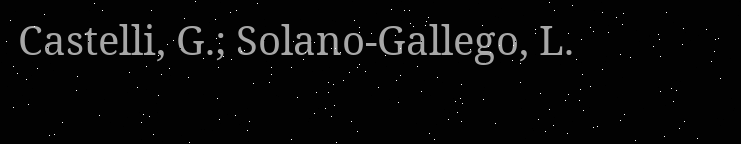Castelli, G.; Solano-Gallego, L.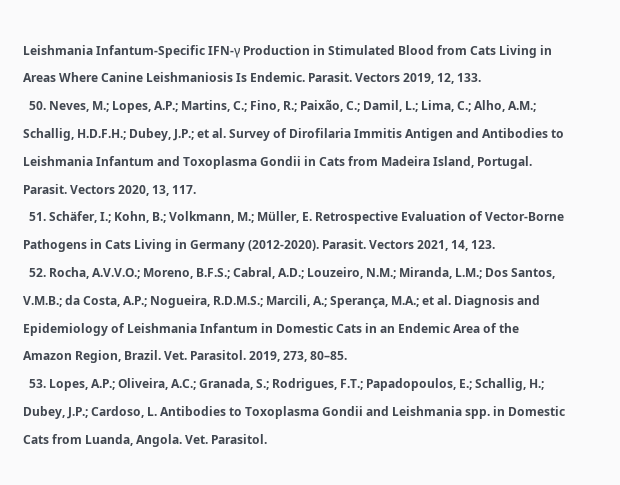Leishmania Infantum-Specific IFN-γ Production in Stimulated Blood from Cats Living in Areas Where Canine Leishmaniosis Is Endemic. Parasit. Vectors 2019, 12, 133.
  50. Neves, M.; Lopes, A.P.; Martins, C.; Fino, R.; Paixão, C.; Damil, L.; Lima, C.; Alho, A.M.; Schallig, H.D.F.H.; Dubey, J.P.; et al. Survey of Dirofilaria Immitis Antigen and Antibodies to Leishmania Infantum and Toxoplasma Gondii in Cats from Madeira Island, Portugal. Parasit. Vectors 2020, 13, 117.
  51. Schäfer, I.; Kohn, B.; Volkmann, M.; Müller, E. Retrospective Evaluation of Vector-Borne Pathogens in Cats Living in Germany (2012-2020). Parasit. Vectors 2021, 14, 123.
  52. Rocha, A.V.V.O.; Moreno, B.F.S.; Cabral, A.D.; Louzeiro, N.M.; Miranda, L.M.; Dos Santos, V.M.B.; da Costa, A.P.; Nogueira, R.D.M.S.; Marcili, A.; Sperança, M.A.; et al. Diagnosis and Epidemiology of Leishmania Infantum in Domestic Cats in an Endemic Area of the Amazon Region, Brazil. Vet. Parasitol. 2019, 273, 80–85.
  53. Lopes, A.P.; Oliveira, A.C.; Granada, S.; Rodrigues, F.T.; Papadopoulos, E.; Schallig, H.; Dubey, J.P.; Cardoso, L. Antibodies to Toxoplasma Gondii and Leishmania spp. in Domestic Cats from Luanda, Angola. Vet. Parasitol.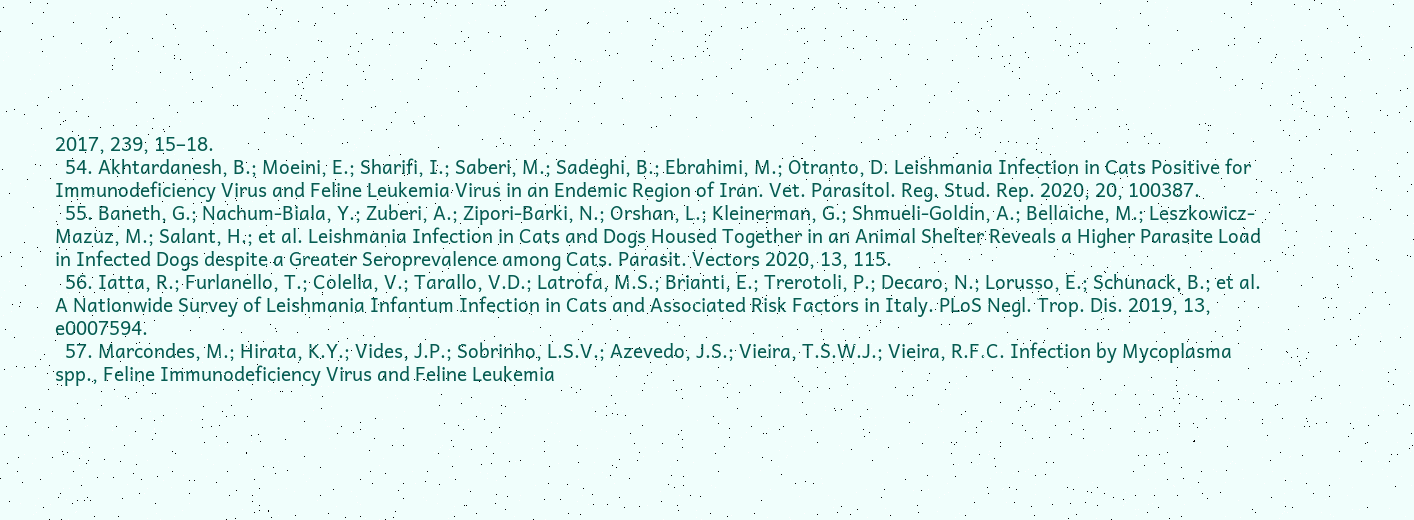2017, 239, 15–18.
  54. Akhtardanesh, B.; Moeini, E.; Sharifi, I.; Saberi, M.; Sadeghi, B.; Ebrahimi, M.; Otranto, D. Leishmania Infection in Cats Positive for Immunodeficiency Virus and Feline Leukemia Virus in an Endemic Region of Iran. Vet. Parasitol. Reg. Stud. Rep. 2020, 20, 100387.
  55. Baneth, G.; Nachum-Biala, Y.; Zuberi, A.; Zipori-Barki, N.; Orshan, L.; Kleinerman, G.; Shmueli-Goldin, A.; Bellaiche, M.; Leszkowicz-Mazuz, M.; Salant, H.; et al. Leishmania Infection in Cats and Dogs Housed Together in an Animal Shelter Reveals a Higher Parasite Load in Infected Dogs despite a Greater Seroprevalence among Cats. Parasit. Vectors 2020, 13, 115.
  56. Iatta, R.; Furlanello, T.; Colella, V.; Tarallo, V.D.; Latrofa, M.S.; Brianti, E.; Trerotoli, P.; Decaro, N.; Lorusso, E.; Schunack, B.; et al. A Nationwide Survey of Leishmania Infantum Infection in Cats and Associated Risk Factors in Italy. PLoS Negl. Trop. Dis. 2019, 13, e0007594.
  57. Marcondes, M.; Hirata, K.Y.; Vides, J.P.; Sobrinho, L.S.V.; Azevedo, J.S.; Vieira, T.S.W.J.; Vieira, R.F.C. Infection by Mycoplasma spp., Feline Immunodeficiency Virus and Feline Leukemia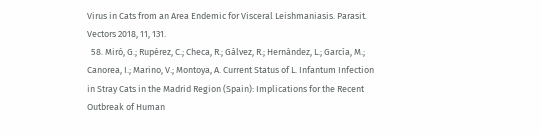Virus in Cats from an Area Endemic for Visceral Leishmaniasis. Parasit. Vectors 2018, 11, 131.
  58. Miró, G.; Rupérez, C.; Checa, R.; Gálvez, R.; Hernández, L.; García, M.; Canorea, I.; Marino, V.; Montoya, A. Current Status of L. Infantum Infection in Stray Cats in the Madrid Region (Spain): Implications for the Recent Outbreak of Human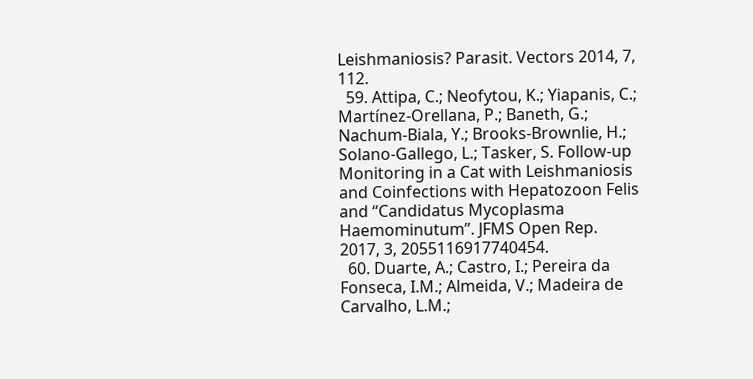Leishmaniosis? Parasit. Vectors 2014, 7, 112.
  59. Attipa, C.; Neofytou, K.; Yiapanis, C.; Martínez-Orellana, P.; Baneth, G.; Nachum-Biala, Y.; Brooks-Brownlie, H.; Solano-Gallego, L.; Tasker, S. Follow-up Monitoring in a Cat with Leishmaniosis and Coinfections with Hepatozoon Felis and “Candidatus Mycoplasma Haemominutum”. JFMS Open Rep. 2017, 3, 2055116917740454.
  60. Duarte, A.; Castro, I.; Pereira da Fonseca, I.M.; Almeida, V.; Madeira de Carvalho, L.M.;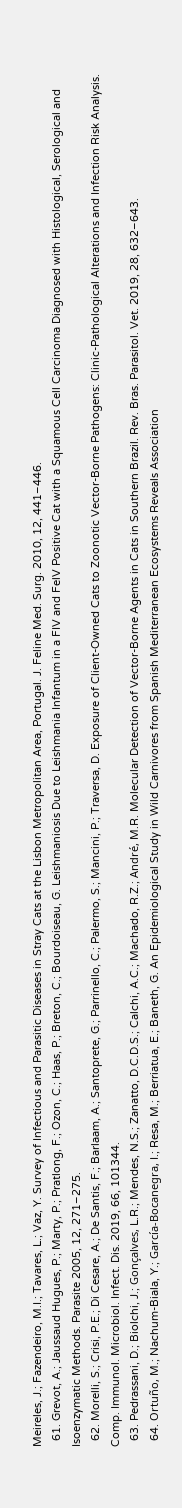Meireles, J.; Fazendeiro, M.I.; Tavares, L.; Vaz, Y. Survey of Infectious and Parasitic Diseases in Stray Cats at the Lisbon Metropolitan Area, Portugal. J. Feline Med. Surg. 2010, 12, 441–446.
  61. Grevot, A.; Jaussaud Hugues, P.; Marty, P.; Pratlong, F.; Ozon, C.; Haas, P.; Breton, C.; Bourdoiseau, G. Leishmaniosis Due to Leishmania Infantum in a FIV and FelV Positive Cat with a Squamous Cell Carcinoma Diagnosed with Histological, Serological and Isoenzymatic Methods. Parasite 2005, 12, 271–275.
  62. Morelli, S.; Crisi, P.E.; Di Cesare, A.; De Santis, F.; Barlaam, A.; Santoprete, G.; Parrinello, C.; Palermo, S.; Mancini, P.; Traversa, D. Exposure of Client-Owned Cats to Zoonotic Vector-Borne Pathogens: Clinic-Pathological Alterations and Infection Risk Analysis. Comp. Immunol. Microbiol. Infect. Dis. 2019, 66, 101344.
  63. Pedrassani, D.; Biolchi, J.; Gonçalves, L.R.; Mendes, N.S.; Zanatto, D.C.D.S.; Calchi, A.C.; Machado, R.Z.; André, M.R. Molecular Detection of Vector-Borne Agents in Cats in Southern Brazil. Rev. Bras. Parasitol. Vet. 2019, 28, 632–643.
  64. Ortuño, M.; Nachum-Biala, Y.; García-Bocanegra, I.; Resa, M.; Berriatua, E.; Baneth, G. An Epidemiological Study in Wild Carnivores from Spanish Mediterranean Ecosystems Reveals Association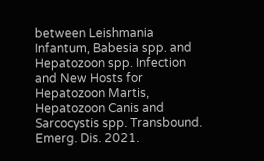between Leishmania Infantum, Babesia spp. and Hepatozoon spp. Infection and New Hosts for Hepatozoon Martis, Hepatozoon Canis and Sarcocystis spp. Transbound. Emerg. Dis. 2021.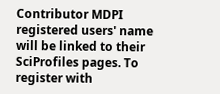Contributor MDPI registered users' name will be linked to their SciProfiles pages. To register with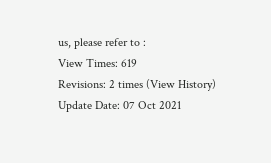us, please refer to :
View Times: 619
Revisions: 2 times (View History)
Update Date: 07 Oct 2021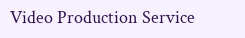Video Production Service